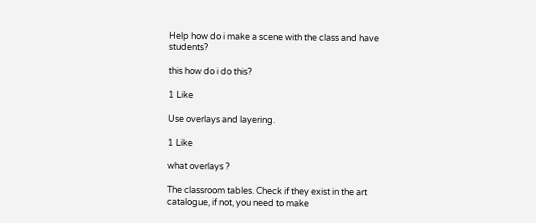Help how do i make a scene with the class and have students?

this how do i do this?

1 Like

Use overlays and layering.

1 Like

what overlays ?

The classroom tables. Check if they exist in the art catalogue, if not, you need to make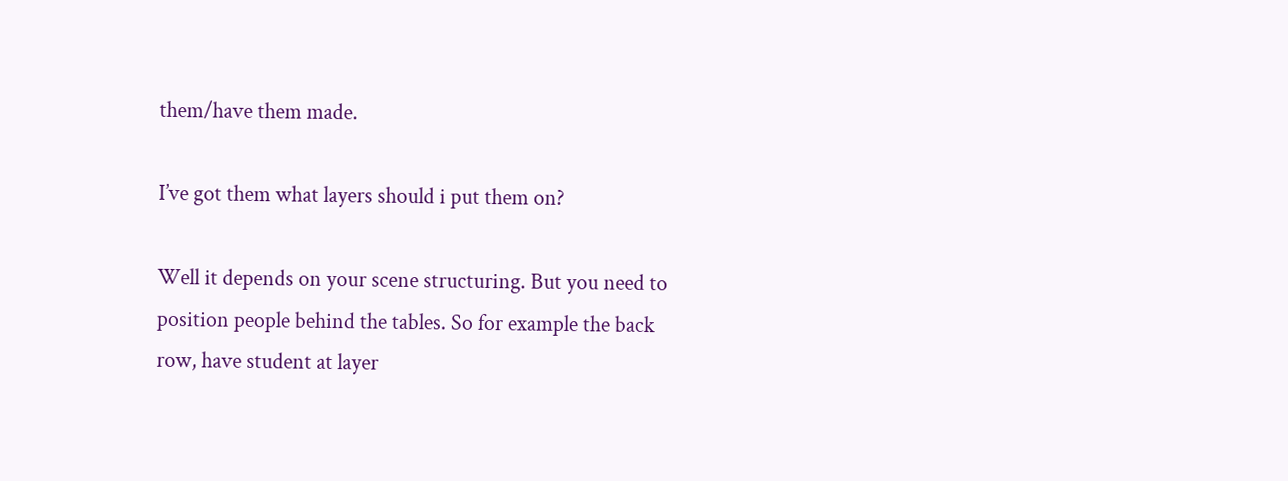them/have them made.

I’ve got them what layers should i put them on?

Well it depends on your scene structuring. But you need to position people behind the tables. So for example the back row, have student at layer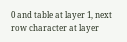0 and table at layer 1, next row character at layer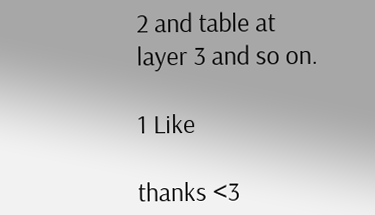2 and table at layer 3 and so on.

1 Like

thanks <3